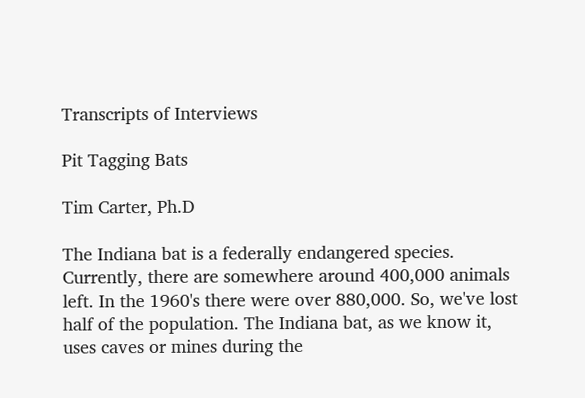Transcripts of Interviews

Pit Tagging Bats

Tim Carter, Ph.D

The Indiana bat is a federally endangered species. Currently, there are somewhere around 400,000 animals left. In the 1960's there were over 880,000. So, we've lost half of the population. The Indiana bat, as we know it, uses caves or mines during the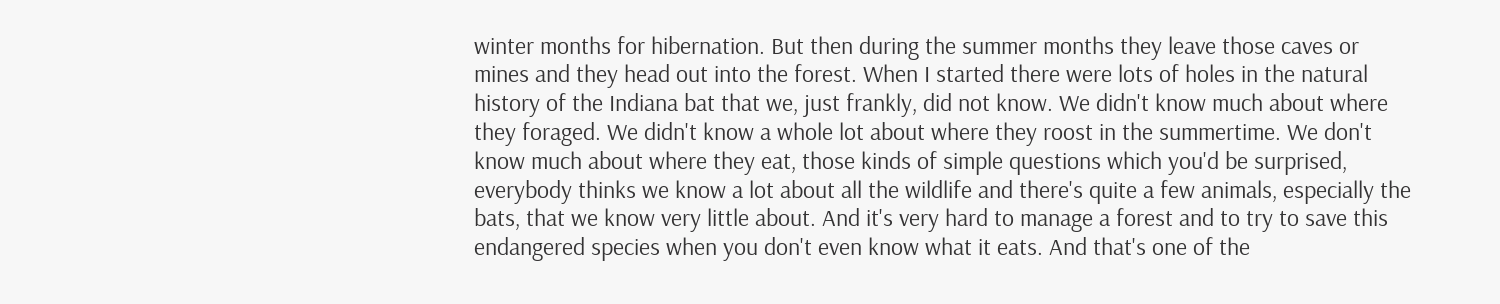winter months for hibernation. But then during the summer months they leave those caves or mines and they head out into the forest. When I started there were lots of holes in the natural history of the Indiana bat that we, just frankly, did not know. We didn't know much about where they foraged. We didn't know a whole lot about where they roost in the summertime. We don't know much about where they eat, those kinds of simple questions which you'd be surprised, everybody thinks we know a lot about all the wildlife and there's quite a few animals, especially the bats, that we know very little about. And it's very hard to manage a forest and to try to save this endangered species when you don't even know what it eats. And that's one of the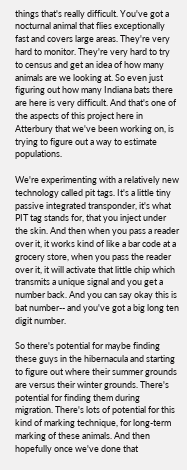things that's really difficult. You've got a nocturnal animal that flies exceptionally fast and covers large areas. They're very hard to monitor. They're very hard to try to census and get an idea of how many animals are we looking at. So even just figuring out how many Indiana bats there are here is very difficult. And that's one of the aspects of this project here in Atterbury that we've been working on, is trying to figure out a way to estimate populations.

We're experimenting with a relatively new technology called pit tags. It's a little tiny passive integrated transponder, it's what PIT tag stands for, that you inject under the skin. And then when you pass a reader over it, it works kind of like a bar code at a grocery store, when you pass the reader over it, it will activate that little chip which transmits a unique signal and you get a number back. And you can say okay this is bat number-- and you've got a big long ten digit number.

So there's potential for maybe finding these guys in the hibernacula and starting to figure out where their summer grounds are versus their winter grounds. There's potential for finding them during migration. There's lots of potential for this kind of marking technique, for long-term marking of these animals. And then hopefully once we've done that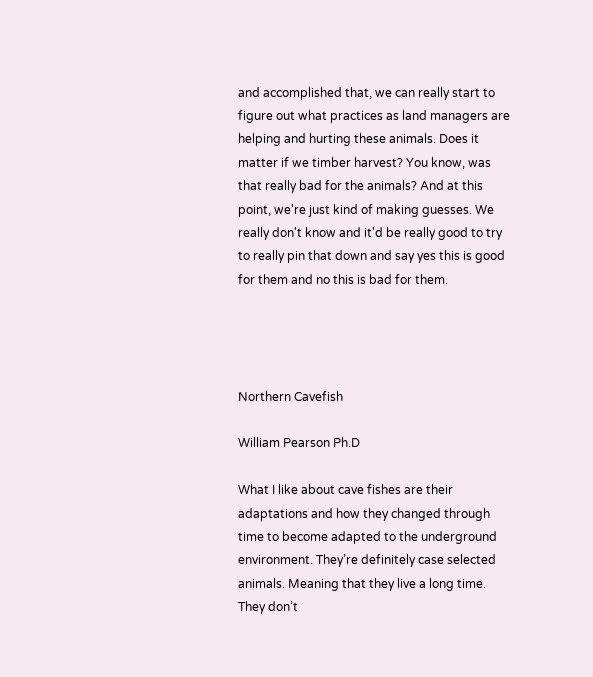and accomplished that, we can really start to figure out what practices as land managers are helping and hurting these animals. Does it matter if we timber harvest? You know, was that really bad for the animals? And at this point, we're just kind of making guesses. We really don't know and it'd be really good to try to really pin that down and say yes this is good for them and no this is bad for them.




Northern Cavefish

William Pearson Ph.D

What I like about cave fishes are their adaptations and how they changed through time to become adapted to the underground environment. They’re definitely case selected animals. Meaning that they live a long time. They don’t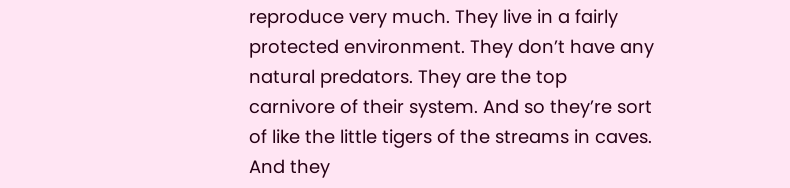reproduce very much. They live in a fairly protected environment. They don’t have any natural predators. They are the top carnivore of their system. And so they’re sort of like the little tigers of the streams in caves. And they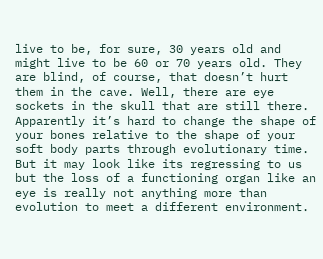live to be, for sure, 30 years old and might live to be 60 or 70 years old. They are blind, of course, that doesn’t hurt them in the cave. Well, there are eye sockets in the skull that are still there. Apparently it’s hard to change the shape of your bones relative to the shape of your soft body parts through evolutionary time. But it may look like its regressing to us but the loss of a functioning organ like an eye is really not anything more than evolution to meet a different environment.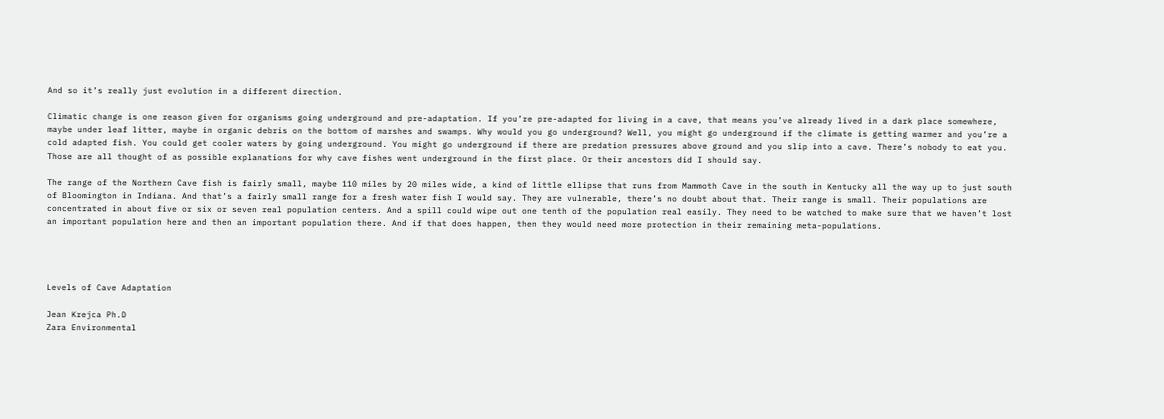And so it’s really just evolution in a different direction.

Climatic change is one reason given for organisms going underground and pre-adaptation. If you’re pre-adapted for living in a cave, that means you’ve already lived in a dark place somewhere, maybe under leaf litter, maybe in organic debris on the bottom of marshes and swamps. Why would you go underground? Well, you might go underground if the climate is getting warmer and you’re a cold adapted fish. You could get cooler waters by going underground. You might go underground if there are predation pressures above ground and you slip into a cave. There’s nobody to eat you. Those are all thought of as possible explanations for why cave fishes went underground in the first place. Or their ancestors did I should say.

The range of the Northern Cave fish is fairly small, maybe 110 miles by 20 miles wide, a kind of little ellipse that runs from Mammoth Cave in the south in Kentucky all the way up to just south of Bloomington in Indiana. And that’s a fairly small range for a fresh water fish I would say. They are vulnerable, there’s no doubt about that. Their range is small. Their populations are concentrated in about five or six or seven real population centers. And a spill could wipe out one tenth of the population real easily. They need to be watched to make sure that we haven’t lost an important population here and then an important population there. And if that does happen, then they would need more protection in their remaining meta-populations.




Levels of Cave Adaptation

Jean Krejca Ph.D
Zara Environmental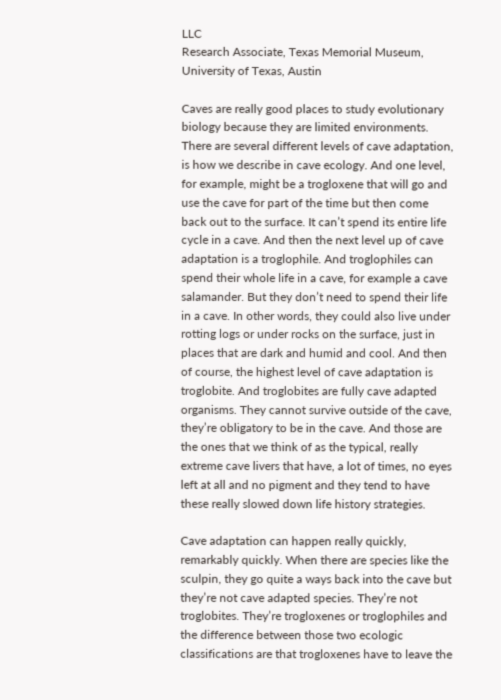LLC
Research Associate, Texas Memorial Museum,
University of Texas, Austin

Caves are really good places to study evolutionary biology because they are limited environments. There are several different levels of cave adaptation, is how we describe in cave ecology. And one level, for example, might be a trogloxene that will go and use the cave for part of the time but then come back out to the surface. It can’t spend its entire life cycle in a cave. And then the next level up of cave adaptation is a troglophile. And troglophiles can spend their whole life in a cave, for example a cave salamander. But they don’t need to spend their life in a cave. In other words, they could also live under rotting logs or under rocks on the surface, just in places that are dark and humid and cool. And then of course, the highest level of cave adaptation is troglobite. And troglobites are fully cave adapted organisms. They cannot survive outside of the cave, they’re obligatory to be in the cave. And those are the ones that we think of as the typical, really extreme cave livers that have, a lot of times, no eyes left at all and no pigment and they tend to have these really slowed down life history strategies.

Cave adaptation can happen really quickly, remarkably quickly. When there are species like the sculpin, they go quite a ways back into the cave but they’re not cave adapted species. They’re not troglobites. They’re trogloxenes or troglophiles and the difference between those two ecologic classifications are that trogloxenes have to leave the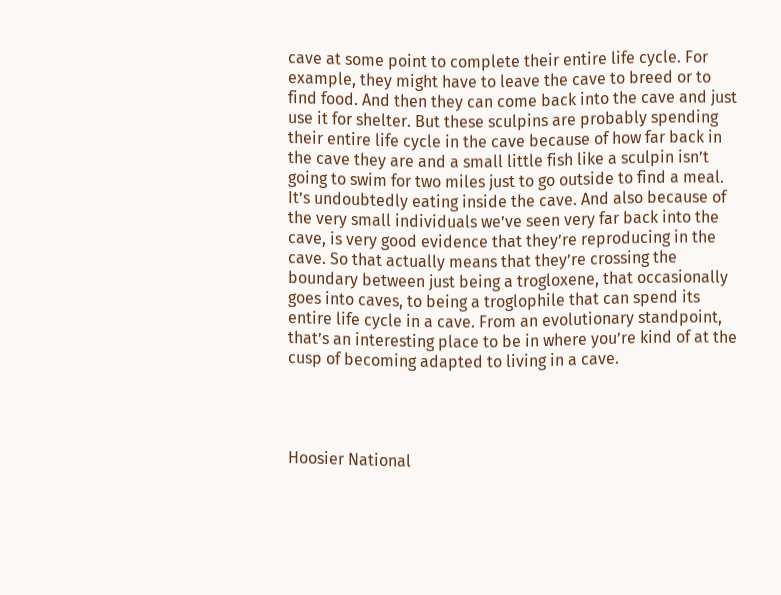cave at some point to complete their entire life cycle. For example, they might have to leave the cave to breed or to find food. And then they can come back into the cave and just use it for shelter. But these sculpins are probably spending their entire life cycle in the cave because of how far back in the cave they are and a small little fish like a sculpin isn’t going to swim for two miles just to go outside to find a meal. It’s undoubtedly eating inside the cave. And also because of the very small individuals we’ve seen very far back into the cave, is very good evidence that they’re reproducing in the cave. So that actually means that they’re crossing the boundary between just being a trogloxene, that occasionally goes into caves, to being a troglophile that can spend its entire life cycle in a cave. From an evolutionary standpoint, that’s an interesting place to be in where you’re kind of at the cusp of becoming adapted to living in a cave.




Hoosier National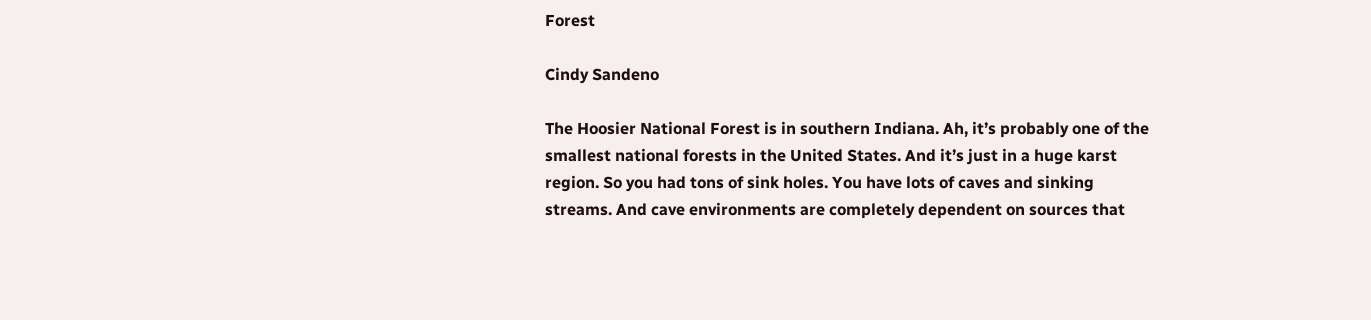Forest

Cindy Sandeno

The Hoosier National Forest is in southern Indiana. Ah, it’s probably one of the smallest national forests in the United States. And it’s just in a huge karst region. So you had tons of sink holes. You have lots of caves and sinking streams. And cave environments are completely dependent on sources that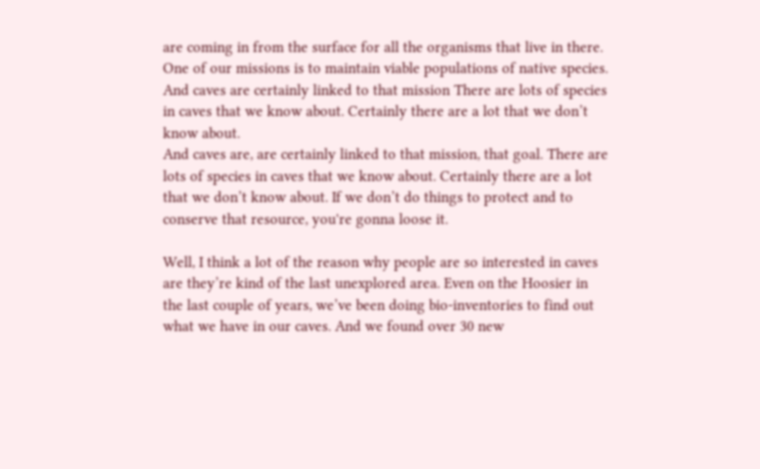are coming in from the surface for all the organisms that live in there. One of our missions is to maintain viable populations of native species. And caves are certainly linked to that mission There are lots of species in caves that we know about. Certainly there are a lot that we don’t know about.
And caves are, are certainly linked to that mission, that goal. There are lots of species in caves that we know about. Certainly there are a lot that we don’t know about. If we don’t do things to protect and to conserve that resource, you're gonna loose it.

Well, I think a lot of the reason why people are so interested in caves are they’re kind of the last unexplored area. Even on the Hoosier in the last couple of years, we’ve been doing bio-inventories to find out what we have in our caves. And we found over 30 new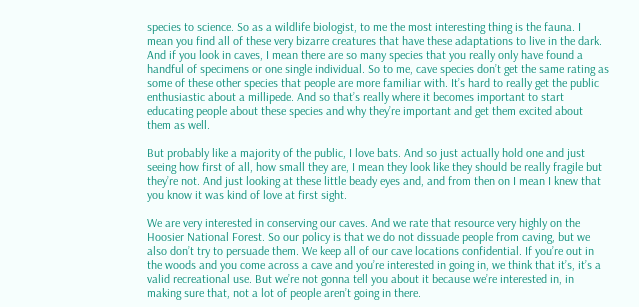species to science. So as a wildlife biologist, to me the most interesting thing is the fauna. I mean you find all of these very bizarre creatures that have these adaptations to live in the dark. And if you look in caves, I mean there are so many species that you really only have found a handful of specimens or one single individual. So to me, cave species don’t get the same rating as some of these other species that people are more familiar with. It’s hard to really get the public enthusiastic about a millipede. And so that’s really where it becomes important to start educating people about these species and why they’re important and get them excited about them as well.

But probably like a majority of the public, I love bats. And so just actually hold one and just seeing how first of all, how small they are, I mean they look like they should be really fragile but they’re not. And just looking at these little beady eyes and, and from then on I mean I knew that you know it was kind of love at first sight.

We are very interested in conserving our caves. And we rate that resource very highly on the Hoosier National Forest. So our policy is that we do not dissuade people from caving, but we also don’t try to persuade them. We keep all of our cave locations confidential. If you’re out in the woods and you come across a cave and you’re interested in going in, we think that it’s, it’s a valid recreational use. But we’re not gonna tell you about it because we’re interested in, in making sure that, not a lot of people aren’t going in there.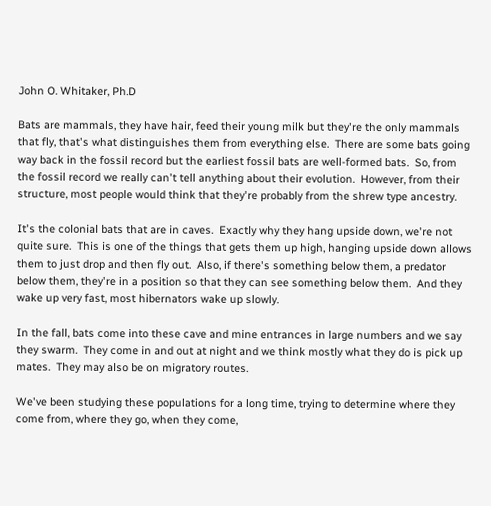John O. Whitaker, Ph.D

Bats are mammals, they have hair, feed their young milk but they're the only mammals that fly, that's what distinguishes them from everything else.  There are some bats going way back in the fossil record but the earliest fossil bats are well-formed bats.  So, from the fossil record we really can't tell anything about their evolution.  However, from their structure, most people would think that they're probably from the shrew type ancestry.

It's the colonial bats that are in caves.  Exactly why they hang upside down, we're not quite sure.  This is one of the things that gets them up high, hanging upside down allows them to just drop and then fly out.  Also, if there's something below them, a predator below them, they're in a position so that they can see something below them.  And they wake up very fast, most hibernators wake up slowly.

In the fall, bats come into these cave and mine entrances in large numbers and we say they swarm.  They come in and out at night and we think mostly what they do is pick up mates.  They may also be on migratory routes.

We've been studying these populations for a long time, trying to determine where they come from, where they go, when they come,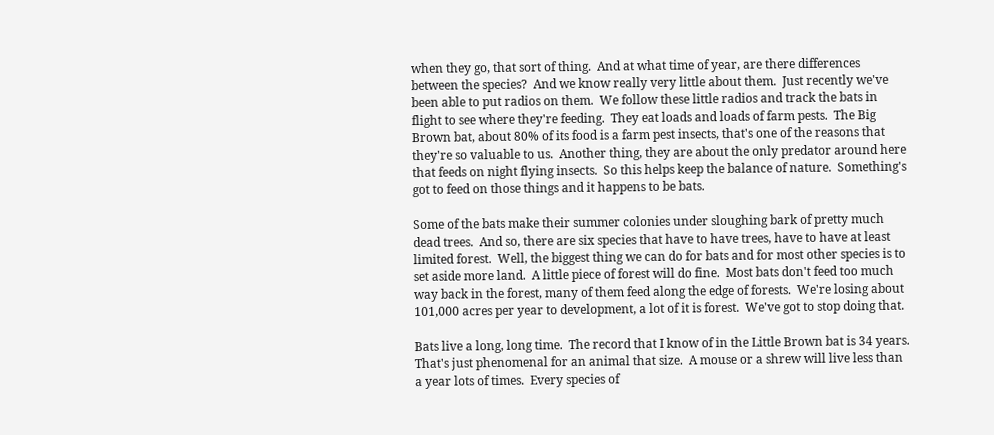when they go, that sort of thing.  And at what time of year, are there differences between the species?  And we know really very little about them.  Just recently we've been able to put radios on them.  We follow these little radios and track the bats in flight to see where they're feeding.  They eat loads and loads of farm pests.  The Big Brown bat, about 80% of its food is a farm pest insects, that's one of the reasons that they're so valuable to us.  Another thing, they are about the only predator around here that feeds on night flying insects.  So this helps keep the balance of nature.  Something's got to feed on those things and it happens to be bats.

Some of the bats make their summer colonies under sloughing bark of pretty much dead trees.  And so, there are six species that have to have trees, have to have at least limited forest.  Well, the biggest thing we can do for bats and for most other species is to set aside more land.  A little piece of forest will do fine.  Most bats don't feed too much way back in the forest, many of them feed along the edge of forests.  We're losing about 101,000 acres per year to development, a lot of it is forest.  We've got to stop doing that.

Bats live a long, long time.  The record that I know of in the Little Brown bat is 34 years. That's just phenomenal for an animal that size.  A mouse or a shrew will live less than a year lots of times.  Every species of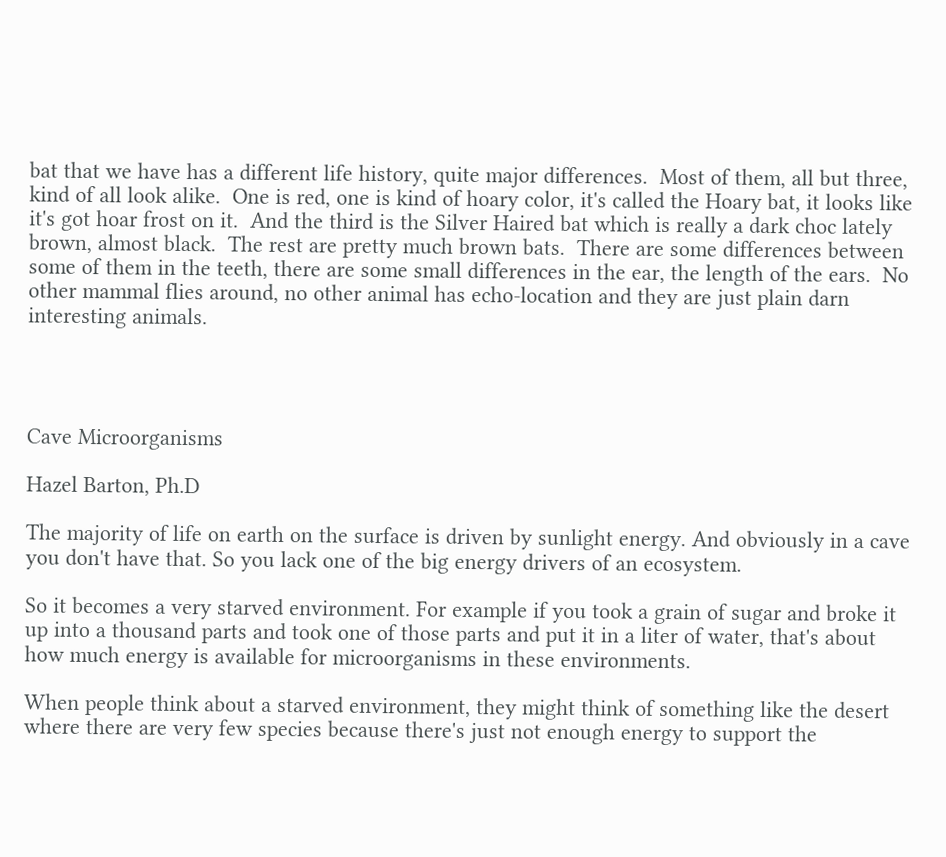bat that we have has a different life history, quite major differences.  Most of them, all but three, kind of all look alike.  One is red, one is kind of hoary color, it's called the Hoary bat, it looks like it's got hoar frost on it.  And the third is the Silver Haired bat which is really a dark choc lately brown, almost black.  The rest are pretty much brown bats.  There are some differences between some of them in the teeth, there are some small differences in the ear, the length of the ears.  No other mammal flies around, no other animal has echo-location and they are just plain darn interesting animals.




Cave Microorganisms

Hazel Barton, Ph.D

The majority of life on earth on the surface is driven by sunlight energy. And obviously in a cave you don't have that. So you lack one of the big energy drivers of an ecosystem.

So it becomes a very starved environment. For example if you took a grain of sugar and broke it up into a thousand parts and took one of those parts and put it in a liter of water, that's about how much energy is available for microorganisms in these environments.

When people think about a starved environment, they might think of something like the desert where there are very few species because there's just not enough energy to support the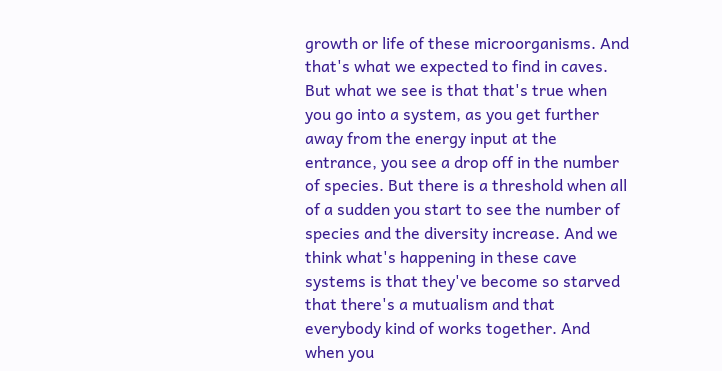growth or life of these microorganisms. And that's what we expected to find in caves. But what we see is that that's true when you go into a system, as you get further away from the energy input at the entrance, you see a drop off in the number of species. But there is a threshold when all of a sudden you start to see the number of species and the diversity increase. And we think what's happening in these cave systems is that they've become so starved that there's a mutualism and that everybody kind of works together. And when you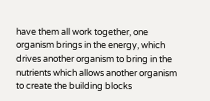have them all work together, one organism brings in the energy, which drives another organism to bring in the nutrients which allows another organism to create the building blocks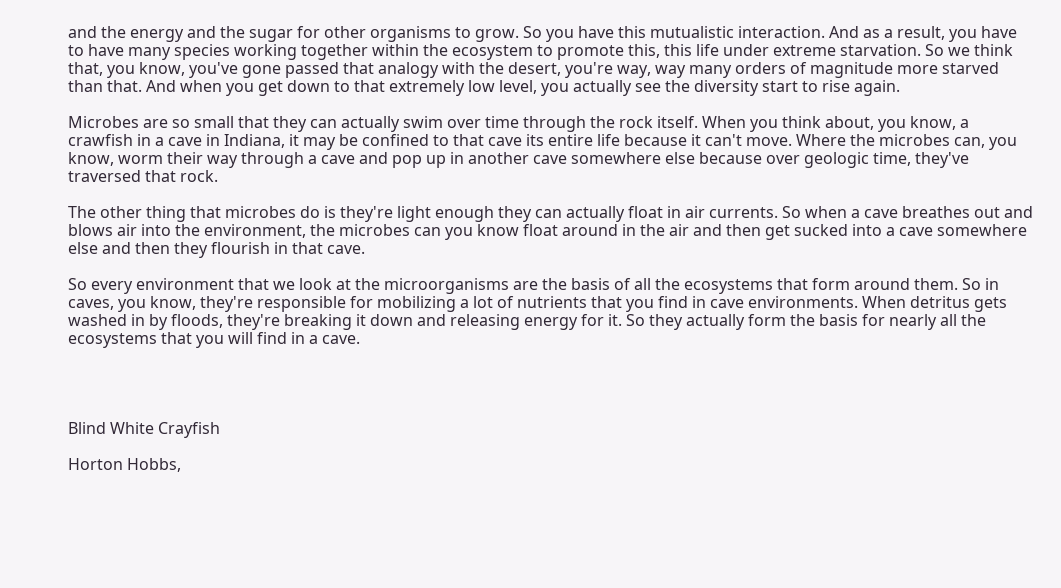and the energy and the sugar for other organisms to grow. So you have this mutualistic interaction. And as a result, you have to have many species working together within the ecosystem to promote this, this life under extreme starvation. So we think that, you know, you've gone passed that analogy with the desert, you're way, way many orders of magnitude more starved than that. And when you get down to that extremely low level, you actually see the diversity start to rise again.

Microbes are so small that they can actually swim over time through the rock itself. When you think about, you know, a crawfish in a cave in Indiana, it may be confined to that cave its entire life because it can't move. Where the microbes can, you know, worm their way through a cave and pop up in another cave somewhere else because over geologic time, they've traversed that rock.

The other thing that microbes do is they're light enough they can actually float in air currents. So when a cave breathes out and blows air into the environment, the microbes can you know float around in the air and then get sucked into a cave somewhere else and then they flourish in that cave.

So every environment that we look at the microorganisms are the basis of all the ecosystems that form around them. So in caves, you know, they're responsible for mobilizing a lot of nutrients that you find in cave environments. When detritus gets washed in by floods, they're breaking it down and releasing energy for it. So they actually form the basis for nearly all the ecosystems that you will find in a cave.




Blind White Crayfish

Horton Hobbs,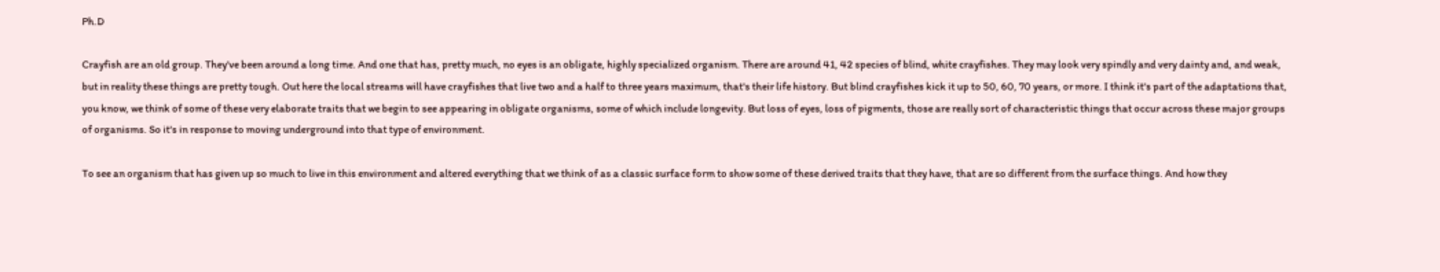Ph.D

Crayfish are an old group. They've been around a long time. And one that has, pretty much, no eyes is an obligate, highly specialized organism. There are around 41, 42 species of blind, white crayfishes. They may look very spindly and very dainty and, and weak, but in reality these things are pretty tough. Out here the local streams will have crayfishes that live two and a half to three years maximum, that's their life history. But blind crayfishes kick it up to 50, 60, 70 years, or more. I think it's part of the adaptations that, you know, we think of some of these very elaborate traits that we begin to see appearing in obligate organisms, some of which include longevity. But loss of eyes, loss of pigments, those are really sort of characteristic things that occur across these major groups of organisms. So it's in response to moving underground into that type of environment.

To see an organism that has given up so much to live in this environment and altered everything that we think of as a classic surface form to show some of these derived traits that they have, that are so different from the surface things. And how they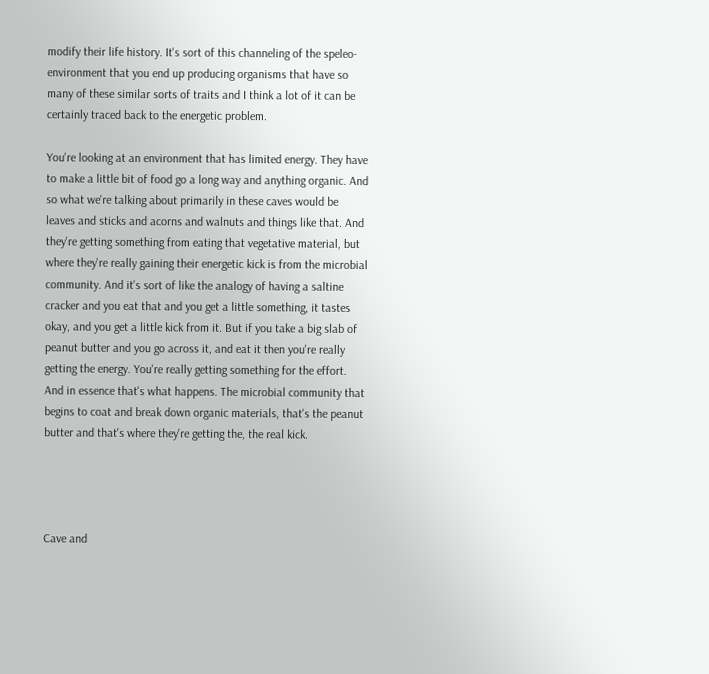modify their life history. It's sort of this channeling of the speleo-environment that you end up producing organisms that have so many of these similar sorts of traits and I think a lot of it can be certainly traced back to the energetic problem.

You're looking at an environment that has limited energy. They have to make a little bit of food go a long way and anything organic. And so what we're talking about primarily in these caves would be leaves and sticks and acorns and walnuts and things like that. And they're getting something from eating that vegetative material, but where they're really gaining their energetic kick is from the microbial community. And it's sort of like the analogy of having a saltine cracker and you eat that and you get a little something, it tastes okay, and you get a little kick from it. But if you take a big slab of peanut butter and you go across it, and eat it then you're really getting the energy. You're really getting something for the effort. And in essence that's what happens. The microbial community that begins to coat and break down organic materials, that's the peanut butter and that's where they're getting the, the real kick.




Cave and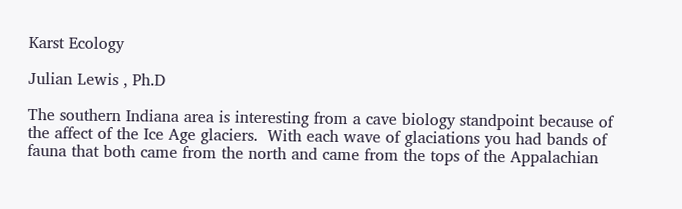Karst Ecology

Julian Lewis , Ph.D

The southern Indiana area is interesting from a cave biology standpoint because of the affect of the Ice Age glaciers.  With each wave of glaciations you had bands of fauna that both came from the north and came from the tops of the Appalachian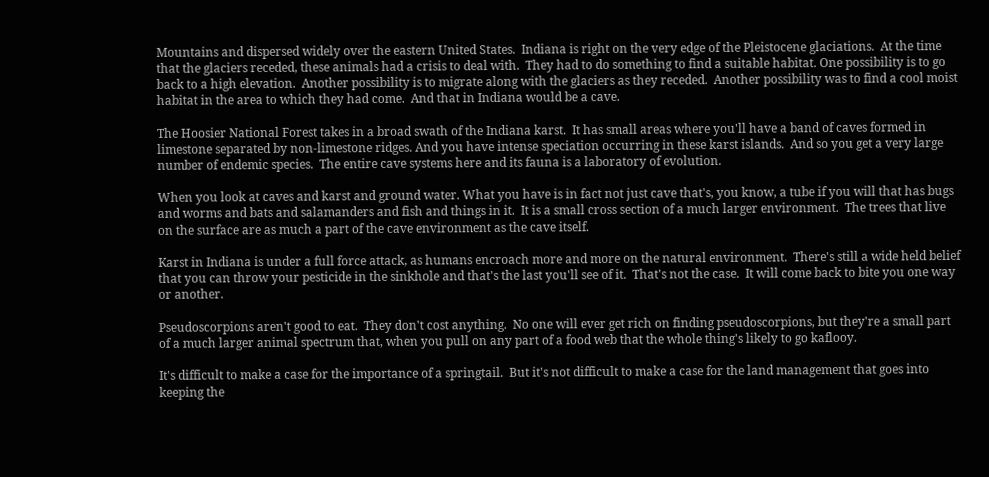Mountains and dispersed widely over the eastern United States.  Indiana is right on the very edge of the Pleistocene glaciations.  At the time that the glaciers receded, these animals had a crisis to deal with.  They had to do something to find a suitable habitat. One possibility is to go back to a high elevation.  Another possibility is to migrate along with the glaciers as they receded.  Another possibility was to find a cool moist habitat in the area to which they had come.  And that in Indiana would be a cave.

The Hoosier National Forest takes in a broad swath of the Indiana karst.  It has small areas where you'll have a band of caves formed in limestone separated by non-limestone ridges. And you have intense speciation occurring in these karst islands.  And so you get a very large number of endemic species.  The entire cave systems here and its fauna is a laboratory of evolution.

When you look at caves and karst and ground water. What you have is in fact not just cave that's, you know, a tube if you will that has bugs and worms and bats and salamanders and fish and things in it.  It is a small cross section of a much larger environment.  The trees that live on the surface are as much a part of the cave environment as the cave itself.

Karst in Indiana is under a full force attack, as humans encroach more and more on the natural environment.  There's still a wide held belief that you can throw your pesticide in the sinkhole and that's the last you'll see of it.  That's not the case.  It will come back to bite you one way or another.

Pseudoscorpions aren't good to eat.  They don't cost anything.  No one will ever get rich on finding pseudoscorpions, but they're a small part of a much larger animal spectrum that, when you pull on any part of a food web that the whole thing's likely to go kaflooy.

It's difficult to make a case for the importance of a springtail.  But it's not difficult to make a case for the land management that goes into keeping the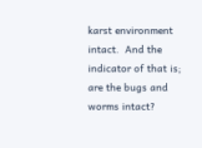karst environment intact.  And the indicator of that is; are the bugs and worms intact?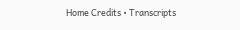Home Credits • Transcripts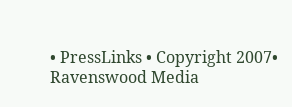• PressLinks • Copyright 2007• Ravenswood Media